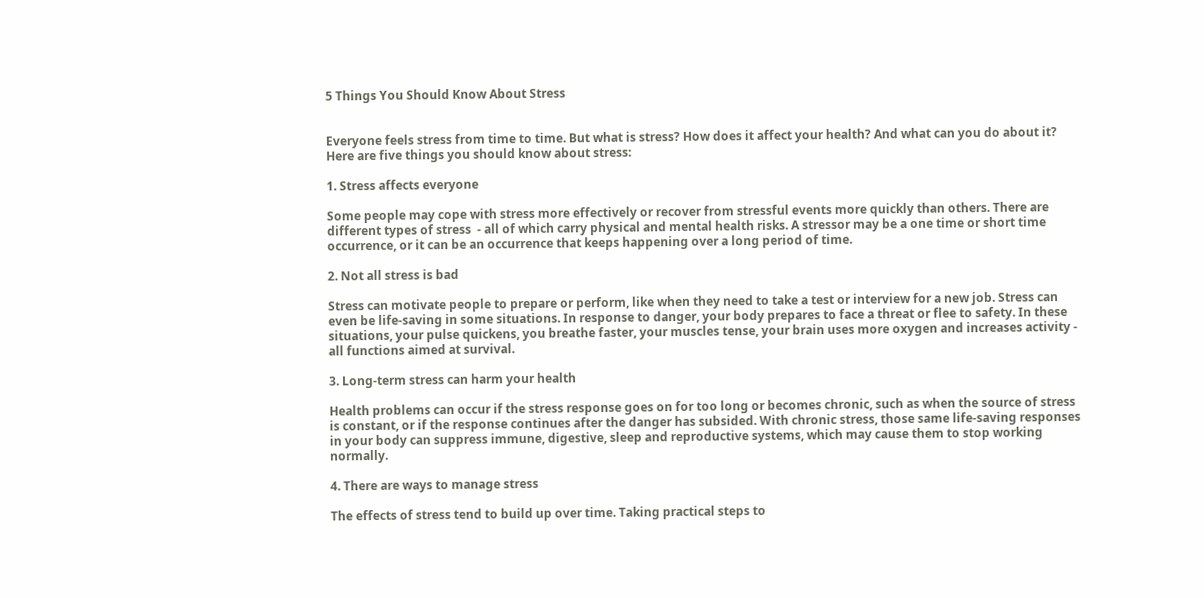5 Things You Should Know About Stress


Everyone feels stress from time to time. But what is stress? How does it affect your health? And what can you do about it? Here are five things you should know about stress:

1. Stress affects everyone

Some people may cope with stress more effectively or recover from stressful events more quickly than others. There are different types of stress  - all of which carry physical and mental health risks. A stressor may be a one time or short time occurrence, or it can be an occurrence that keeps happening over a long period of time.

2. Not all stress is bad

Stress can motivate people to prepare or perform, like when they need to take a test or interview for a new job. Stress can even be life-saving in some situations. In response to danger, your body prepares to face a threat or flee to safety. In these situations, your pulse quickens, you breathe faster, your muscles tense, your brain uses more oxygen and increases activity - all functions aimed at survival.

3. Long-term stress can harm your health

Health problems can occur if the stress response goes on for too long or becomes chronic, such as when the source of stress is constant, or if the response continues after the danger has subsided. With chronic stress, those same life-saving responses in your body can suppress immune, digestive, sleep and reproductive systems, which may cause them to stop working normally.

4. There are ways to manage stress

The effects of stress tend to build up over time. Taking practical steps to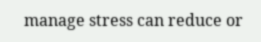manage stress can reduce or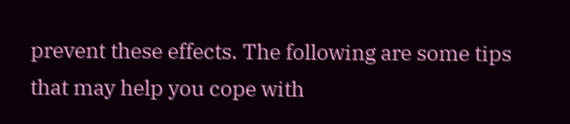prevent these effects. The following are some tips that may help you cope with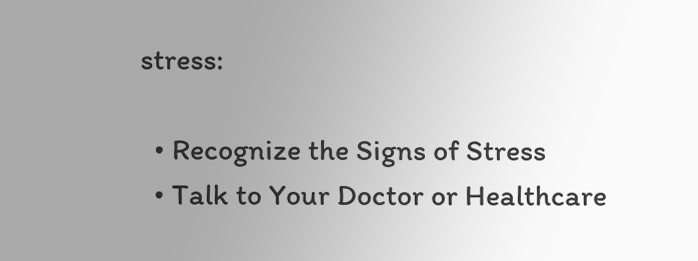stress:

  • Recognize the Signs of Stress
  • Talk to Your Doctor or Healthcare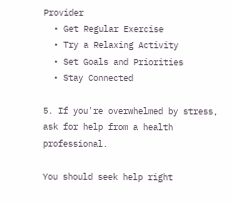Provider
  • Get Regular Exercise
  • Try a Relaxing Activity
  • Set Goals and Priorities
  • Stay Connected

5. If you're overwhelmed by stress, ask for help from a health professional.

You should seek help right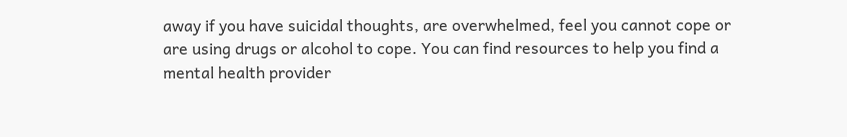away if you have suicidal thoughts, are overwhelmed, feel you cannot cope or are using drugs or alcohol to cope. You can find resources to help you find a mental health provider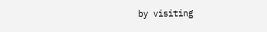by visiting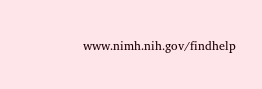www.nimh.nih.gov/findhelp